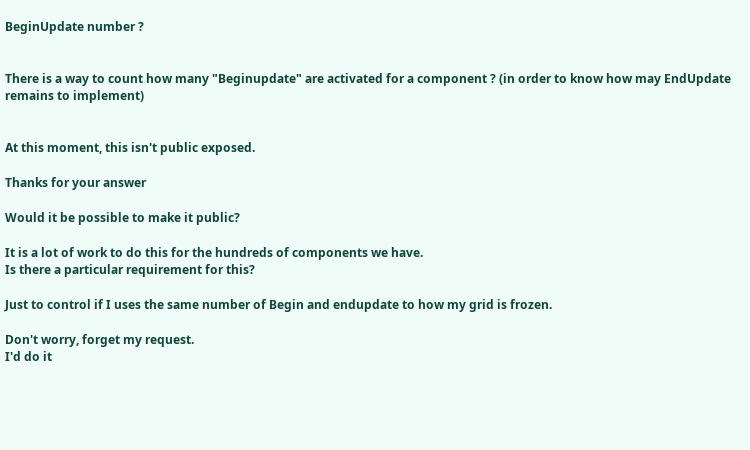BeginUpdate number ?


There is a way to count how many "Beginupdate" are activated for a component ? (in order to know how may EndUpdate remains to implement)


At this moment, this isn't public exposed.

Thanks for your answer

Would it be possible to make it public?

It is a lot of work to do this for the hundreds of components we have.
Is there a particular requirement for this?

Just to control if I uses the same number of Begin and endupdate to how my grid is frozen.

Don't worry, forget my request.
I'd do it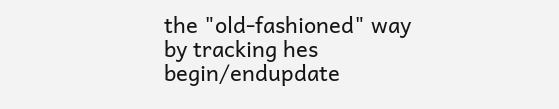the "old-fashioned" way by tracking hes begin/endupdate